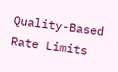Quality-Based Rate Limits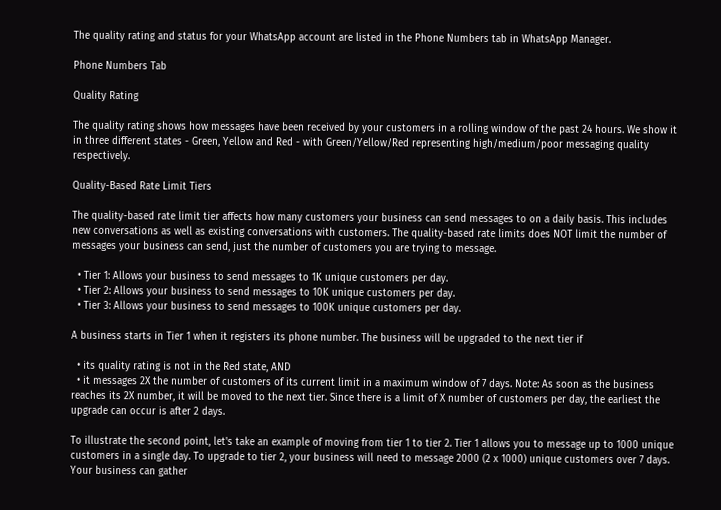The quality rating and status for your WhatsApp account are listed in the Phone Numbers tab in WhatsApp Manager.

Phone Numbers Tab

Quality Rating

The quality rating shows how messages have been received by your customers in a rolling window of the past 24 hours. We show it in three different states - Green, Yellow and Red - with Green/Yellow/Red representing high/medium/poor messaging quality respectively.

Quality-Based Rate Limit Tiers

The quality-based rate limit tier affects how many customers your business can send messages to on a daily basis. This includes new conversations as well as existing conversations with customers. The quality-based rate limits does NOT limit the number of messages your business can send, just the number of customers you are trying to message.

  • Tier 1: Allows your business to send messages to 1K unique customers per day.
  • Tier 2: Allows your business to send messages to 10K unique customers per day.
  • Tier 3: Allows your business to send messages to 100K unique customers per day.

A business starts in Tier 1 when it registers its phone number. The business will be upgraded to the next tier if

  • its quality rating is not in the Red state, AND
  • it messages 2X the number of customers of its current limit in a maximum window of 7 days. Note: As soon as the business reaches its 2X number, it will be moved to the next tier. Since there is a limit of X number of customers per day, the earliest the upgrade can occur is after 2 days.

To illustrate the second point, let's take an example of moving from tier 1 to tier 2. Tier 1 allows you to message up to 1000 unique customers in a single day. To upgrade to tier 2, your business will need to message 2000 (2 x 1000) unique customers over 7 days. Your business can gather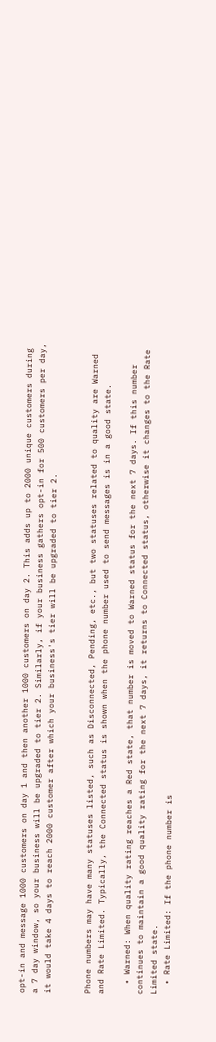opt-in and message 1000 customers on day 1 and then another 1000 customers on day 2. This adds up to 2000 unique customers during a 7 day window, so your business will be upgraded to tier 2. Similarly, if your business gathers opt-in for 500 customers per day, it would take 4 days to reach 2000 customer after which your business's tier will be upgraded to tier 2.


Phone numbers may have many statuses listed, such as Disconnected, Pending, etc., but two statuses related to quality are Warned and Rate Limited. Typically, the Connected status is shown when the phone number used to send messages is in a good state.

  • Warned: When quality rating reaches a Red state, that number is moved to Warned status for the next 7 days. If this number continues to maintain a good quality rating for the next 7 days, it returns to Connected status, otherwise it changes to the Rate Limited state.
  • Rate Limited: If the phone number is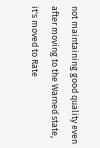not maintaining good quality even after moving to the Warned state, it's moved to Rate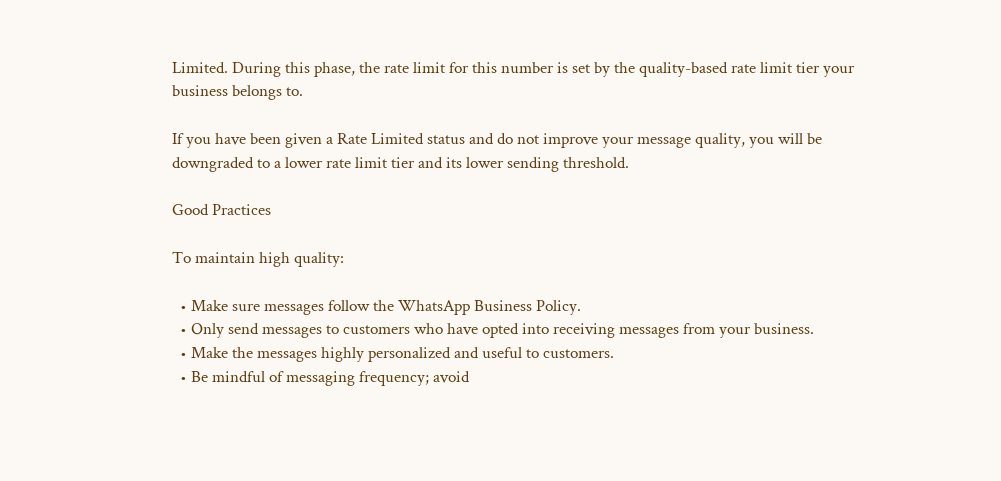Limited. During this phase, the rate limit for this number is set by the quality-based rate limit tier your business belongs to.

If you have been given a Rate Limited status and do not improve your message quality, you will be downgraded to a lower rate limit tier and its lower sending threshold.

Good Practices

To maintain high quality:

  • Make sure messages follow the WhatsApp Business Policy.
  • Only send messages to customers who have opted into receiving messages from your business.
  • Make the messages highly personalized and useful to customers.
  • Be mindful of messaging frequency; avoid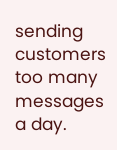sending customers too many messages a day.